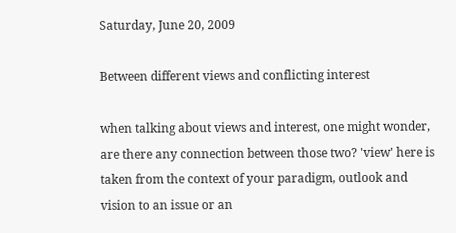Saturday, June 20, 2009

Between different views and conflicting interest

when talking about views and interest, one might wonder, are there any connection between those two? 'view' here is taken from the context of your paradigm, outlook and vision to an issue or an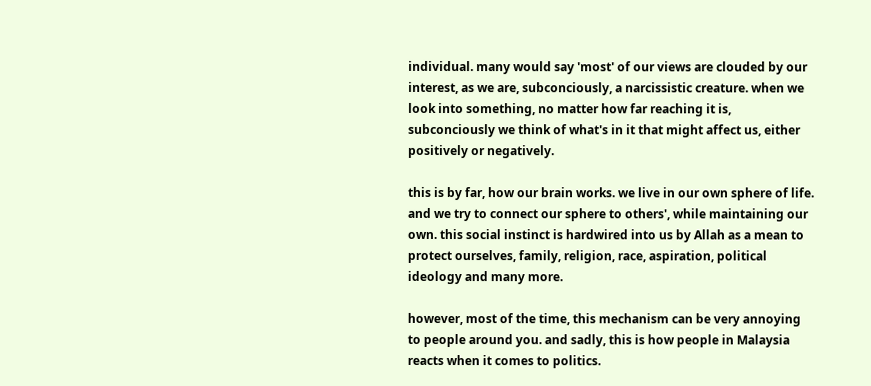individual. many would say 'most' of our views are clouded by our interest, as we are, subconciously, a narcissistic creature. when we look into something, no matter how far reaching it is, subconciously we think of what's in it that might affect us, either positively or negatively.

this is by far, how our brain works. we live in our own sphere of life. and we try to connect our sphere to others', while maintaining our own. this social instinct is hardwired into us by Allah as a mean to protect ourselves, family, religion, race, aspiration, political ideology and many more.

however, most of the time, this mechanism can be very annoying to people around you. and sadly, this is how people in Malaysia reacts when it comes to politics.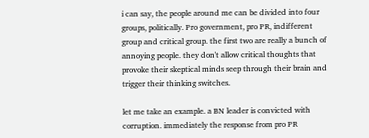i can say, the people around me can be divided into four groups, politically. Pro government, pro PR, indifferent group and critical group. the first two are really a bunch of annoying people. they don't allow critical thoughts that provoke their skeptical minds seep through their brain and trigger their thinking switches.

let me take an example. a BN leader is convicted with corruption. immediately the response from pro PR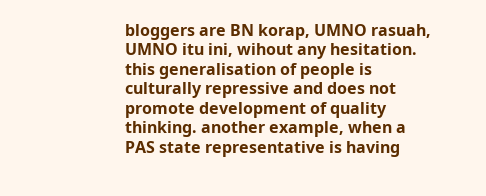bloggers are BN korap, UMNO rasuah, UMNO itu ini, wihout any hesitation. this generalisation of people is culturally repressive and does not promote development of quality thinking. another example, when a PAS state representative is having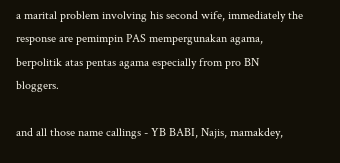a marital problem involving his second wife, immediately the response are pemimpin PAS mempergunakan agama, berpolitik atas pentas agama especially from pro BN bloggers.

and all those name callings - YB BABI, Najis, mamakdey,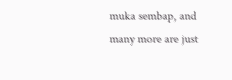muka sembap, and many more are just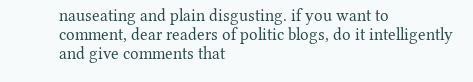nauseating and plain disgusting. if you want to comment, dear readers of politic blogs, do it intelligently and give comments that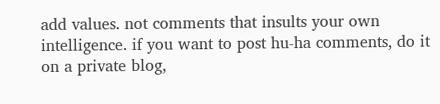add values. not comments that insults your own intelligence. if you want to post hu-ha comments, do it on a private blog,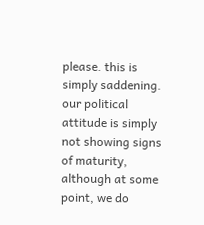please. this is simply saddening. our political attitude is simply not showing signs of maturity, although at some point, we do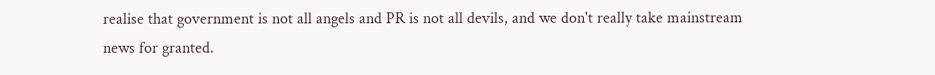realise that government is not all angels and PR is not all devils, and we don't really take mainstream news for granted.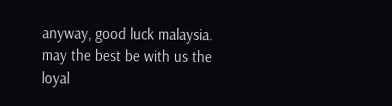anyway, good luck malaysia. may the best be with us the loyal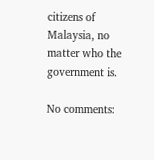citizens of Malaysia, no matter who the government is.

No comments: